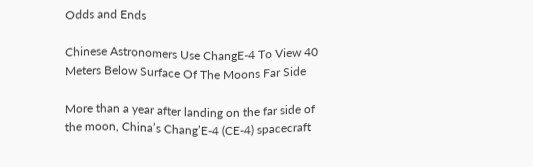Odds and Ends

Chinese Astronomers Use ChangE-4 To View 40 Meters Below Surface Of The Moons Far Side

More than a year after landing on the far side of the moon, China’s Chang’E-4 (CE-4) spacecraft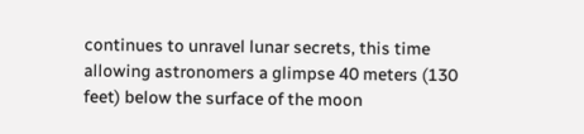continues to unravel lunar secrets, this time allowing astronomers a glimpse 40 meters (130 feet) below the surface of the moon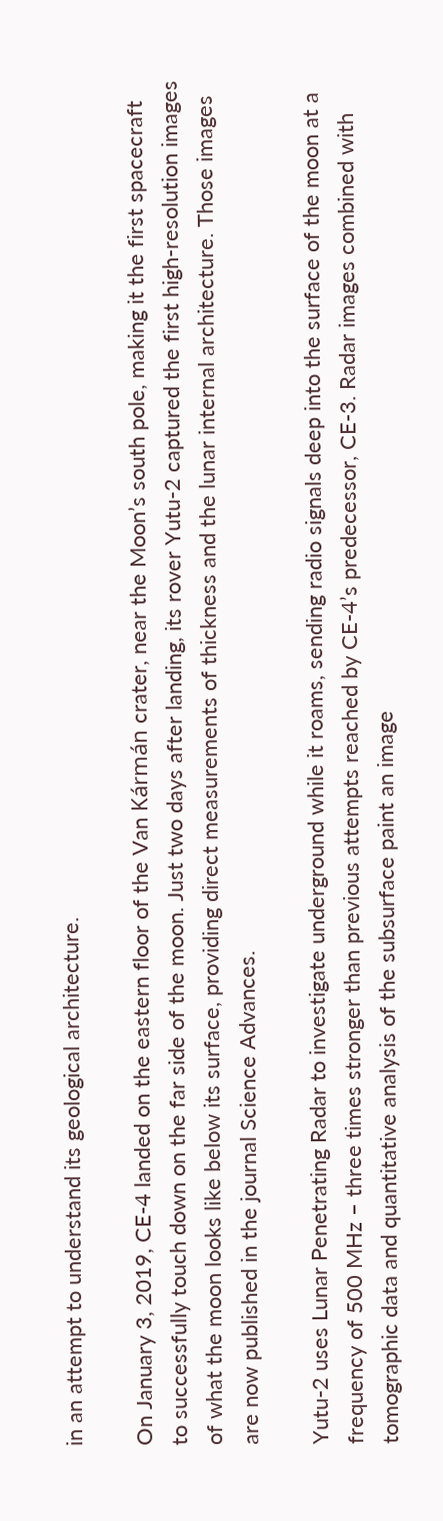in an attempt to understand its geological architecture.

On January 3, 2019, CE-4 landed on the eastern floor of the Van Kármán crater, near the Moon’s south pole, making it the first spacecraft to successfully touch down on the far side of the moon. Just two days after landing, its rover Yutu-2 captured the first high-resolution images of what the moon looks like below its surface, providing direct measurements of thickness and the lunar internal architecture. Those images are now published in the journal Science Advances.

Yutu-2 uses Lunar Penetrating Radar to investigate underground while it roams, sending radio signals deep into the surface of the moon at a frequency of 500 MHz – three times stronger than previous attempts reached by CE-4’s predecessor, CE-3. Radar images combined with tomographic data and quantitative analysis of the subsurface paint an image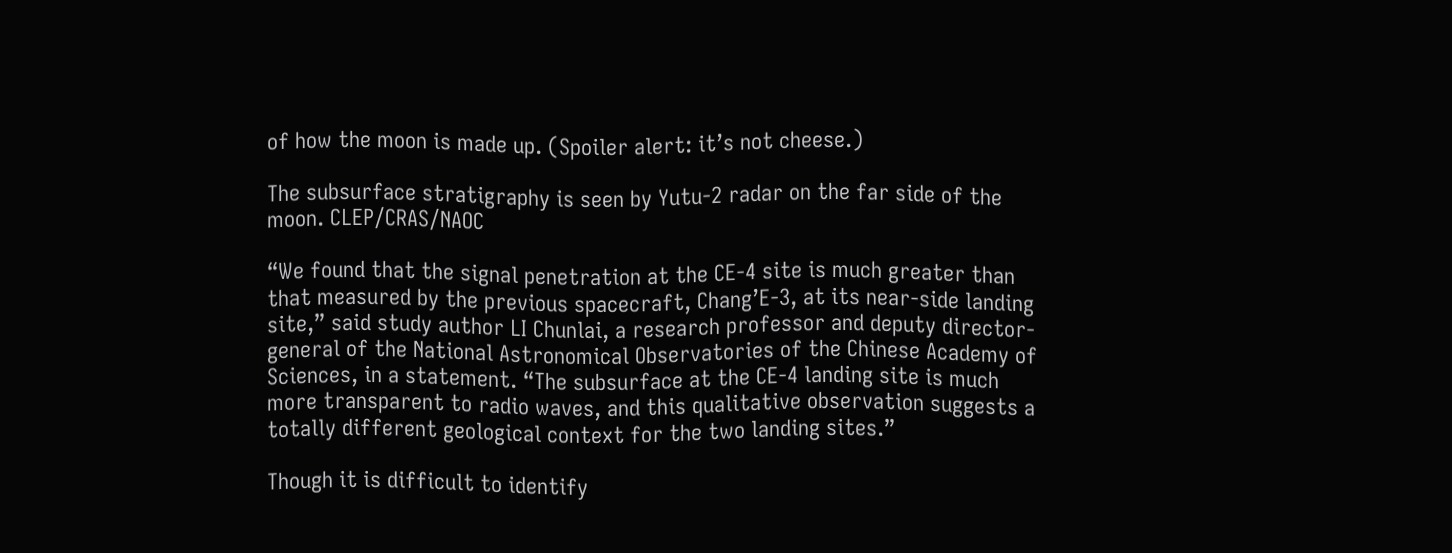of how the moon is made up. (Spoiler alert: it’s not cheese.)

The subsurface stratigraphy is seen by Yutu-2 radar on the far side of the moon. CLEP/CRAS/NAOC

“We found that the signal penetration at the CE-4 site is much greater than that measured by the previous spacecraft, Chang’E-3, at its near-side landing site,” said study author LI Chunlai, a research professor and deputy director-general of the National Astronomical Observatories of the Chinese Academy of Sciences, in a statement. “The subsurface at the CE-4 landing site is much more transparent to radio waves, and this qualitative observation suggests a totally different geological context for the two landing sites.”

Though it is difficult to identify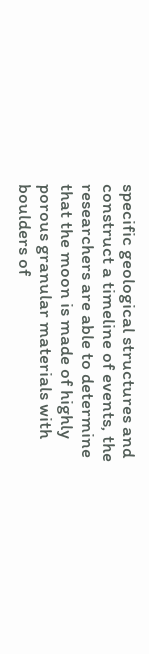specific geological structures and construct a timeline of events, the researchers are able to determine that the moon is made of highly porous granular materials with boulders of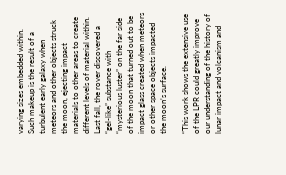varying sizes embedded within. Such makeup is the result of a turbulent early galaxy when meteors and other objects struck the moon, ejecting impact materials to other areas to create different levels of material within. Last fall, the rover discovered a “gel-like” substance with “mysterious luster” on the far side of the moon that turned out to be impact glass created when meteors or other space objects impacted the moon’s surface.

“This work shows the extensive use of the LPR could greatly improve our understanding of the history of lunar impact and volcanism and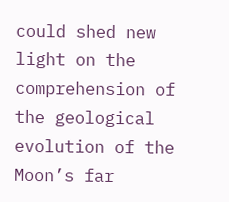could shed new light on the comprehension of the geological evolution of the Moon’s far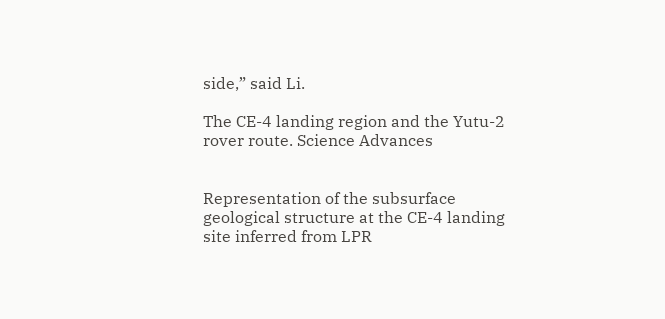side,” said Li.

The CE-4 landing region and the Yutu-2 rover route. Science Advances


Representation of the subsurface geological structure at the CE-4 landing site inferred from LPR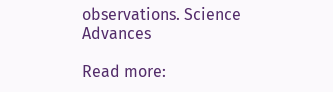observations. Science Advances

Read more: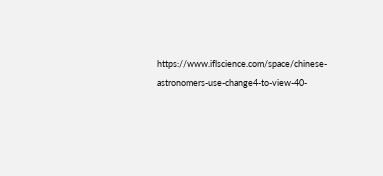https://www.iflscience.com/space/chinese-astronomers-use-change4-to-view-40-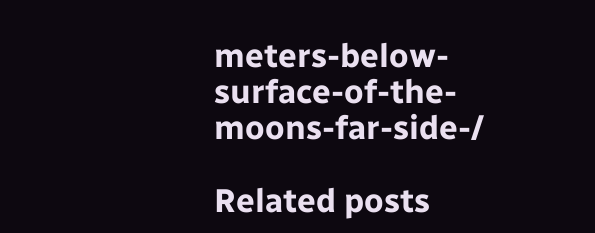meters-below-surface-of-the-moons-far-side-/

Related posts